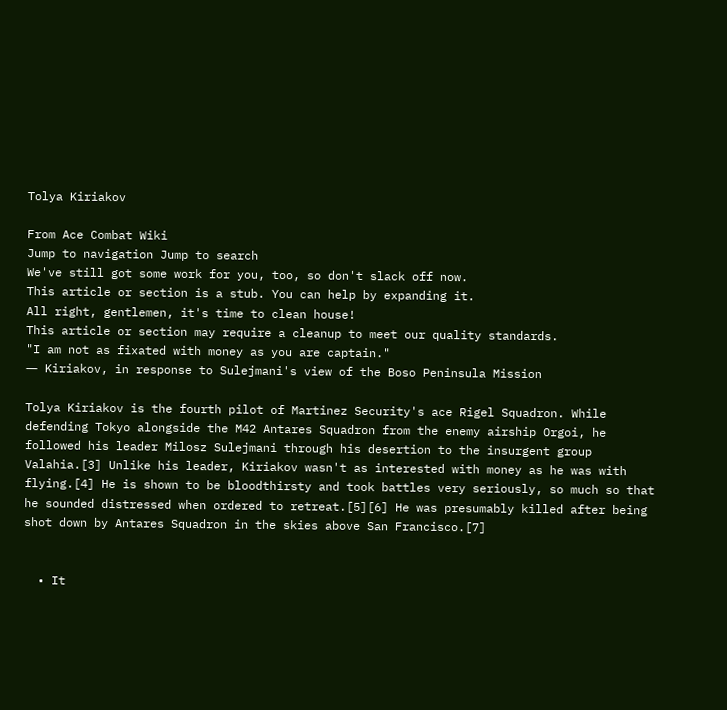Tolya Kiriakov

From Ace Combat Wiki
Jump to navigation Jump to search
We've still got some work for you, too, so don't slack off now.
This article or section is a stub. You can help by expanding it.
All right, gentlemen, it's time to clean house!
This article or section may require a cleanup to meet our quality standards.
"I am not as fixated with money as you are captain."
― Kiriakov, in response to Sulejmani's view of the Boso Peninsula Mission

Tolya Kiriakov is the fourth pilot of Martinez Security's ace Rigel Squadron. While defending Tokyo alongside the M42 Antares Squadron from the enemy airship Orgoi, he followed his leader Milosz Sulejmani through his desertion to the insurgent group Valahia.[3] Unlike his leader, Kiriakov wasn't as interested with money as he was with flying.[4] He is shown to be bloodthirsty and took battles very seriously, so much so that he sounded distressed when ordered to retreat.[5][6] He was presumably killed after being shot down by Antares Squadron in the skies above San Francisco.[7]


  • It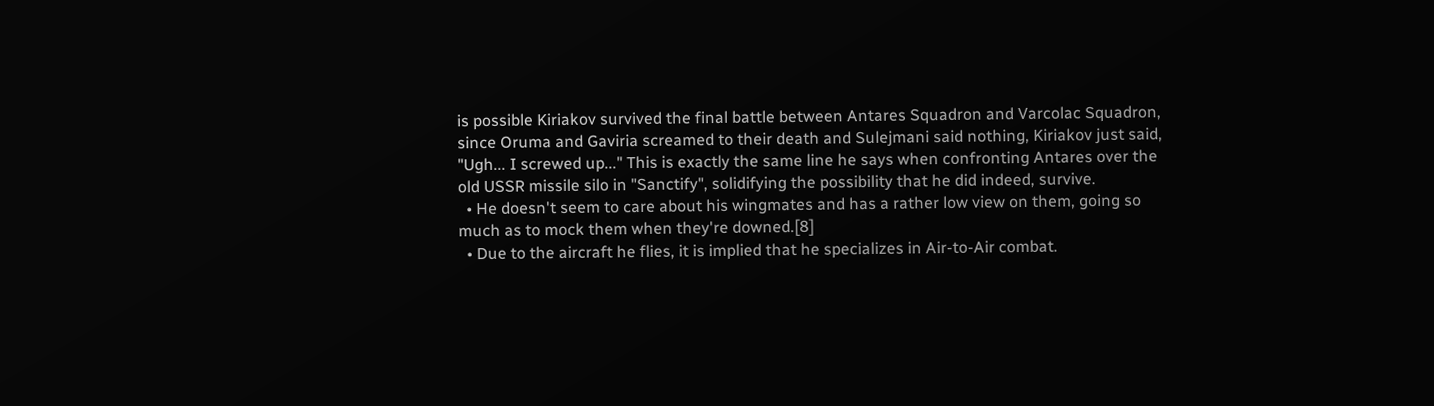is possible Kiriakov survived the final battle between Antares Squadron and Varcolac Squadron, since Oruma and Gaviria screamed to their death and Sulejmani said nothing, Kiriakov just said, "Ugh... I screwed up..." This is exactly the same line he says when confronting Antares over the old USSR missile silo in "Sanctify", solidifying the possibility that he did indeed, survive.
  • He doesn't seem to care about his wingmates and has a rather low view on them, going so much as to mock them when they're downed.[8]
  • Due to the aircraft he flies, it is implied that he specializes in Air-to-Air combat.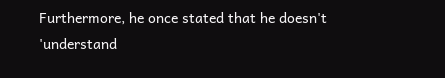Furthermore, he once stated that he doesn't 'understand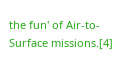the fun' of Air-to-Surface missions.[4]